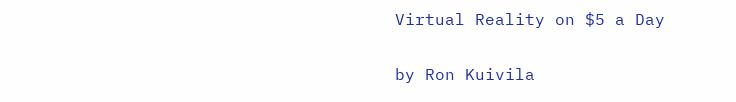Virtual Reality on $5 a Day

by Ron Kuivila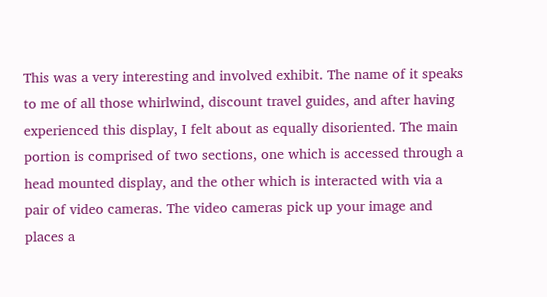This was a very interesting and involved exhibit. The name of it speaks to me of all those whirlwind, discount travel guides, and after having experienced this display, I felt about as equally disoriented. The main portion is comprised of two sections, one which is accessed through a head mounted display, and the other which is interacted with via a pair of video cameras. The video cameras pick up your image and places a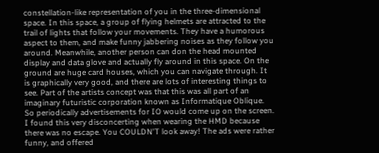constellation-like representation of you in the three-dimensional space. In this space, a group of flying helmets are attracted to the trail of lights that follow your movements. They have a humorous aspect to them, and make funny jabbering noises as they follow you around. Meanwhile, another person can don the head mounted display and data glove and actually fly around in this space. On the ground are huge card houses, which you can navigate through. It is graphically very good, and there are lots of interesting things to see. Part of the artists concept was that this was all part of an imaginary futuristic corporation known as Informatique Oblique. So periodically advertisements for IO would come up on the screen. I found this very disconcerting when wearing the HMD because there was no escape. You COULDN'T look away! The ads were rather funny, and offered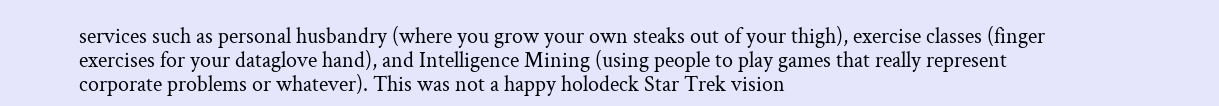services such as personal husbandry (where you grow your own steaks out of your thigh), exercise classes (finger exercises for your dataglove hand), and Intelligence Mining (using people to play games that really represent corporate problems or whatever). This was not a happy holodeck Star Trek vision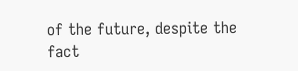of the future, despite the fact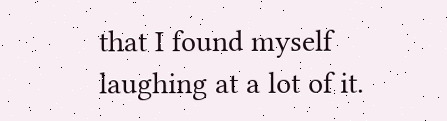that I found myself laughing at a lot of it.